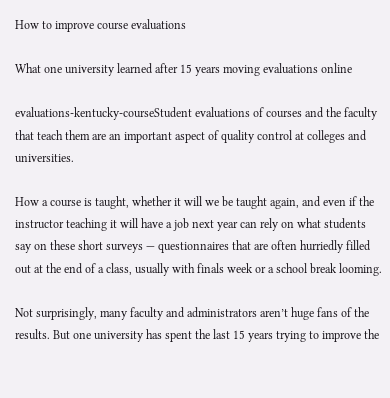How to improve course evaluations

What one university learned after 15 years moving evaluations online

evaluations-kentucky-courseStudent evaluations of courses and the faculty that teach them are an important aspect of quality control at colleges and universities.

How a course is taught, whether it will we be taught again, and even if the instructor teaching it will have a job next year can rely on what students say on these short surveys — questionnaires that are often hurriedly filled out at the end of a class, usually with finals week or a school break looming.

Not surprisingly, many faculty and administrators aren’t huge fans of the results. But one university has spent the last 15 years trying to improve the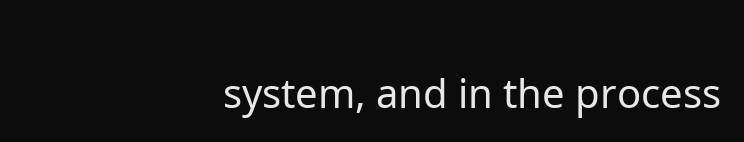system, and in the process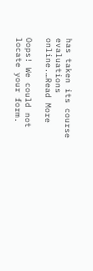has taken its course evaluations online.…Read More

Oops! We could not locate your form.